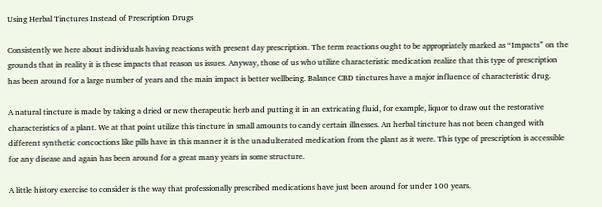Using Herbal Tinctures Instead of Prescription Drugs

Consistently we here about individuals having reactions with present day prescription. The term reactions ought to be appropriately marked as “Impacts” on the grounds that in reality it is these impacts that reason us issues. Anyway, those of us who utilize characteristic medication realize that this type of prescription has been around for a large number of years and the main impact is better wellbeing. Balance CBD tinctures have a major influence of characteristic drug.

A natural tincture is made by taking a dried or new therapeutic herb and putting it in an extricating fluid, for example, liquor to draw out the restorative characteristics of a plant. We at that point utilize this tincture in small amounts to candy certain illnesses. An herbal tincture has not been changed with different synthetic concoctions like pills have in this manner it is the unadulterated medication from the plant as it were. This type of prescription is accessible for any disease and again has been around for a great many years in some structure.

A little history exercise to consider is the way that professionally prescribed medications have just been around for under 100 years.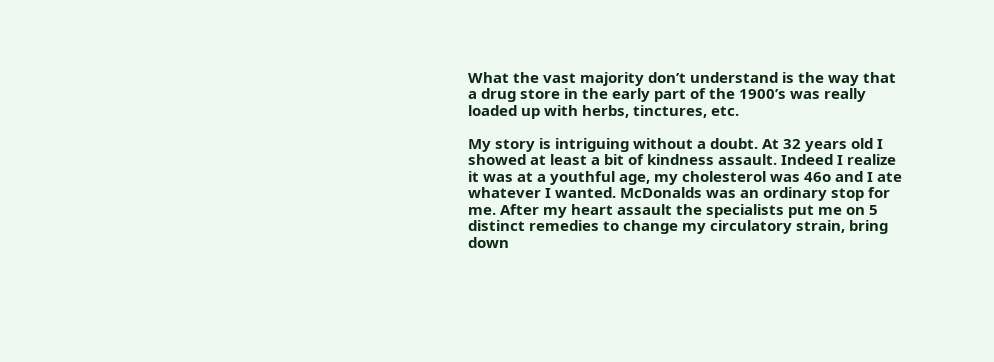What the vast majority don’t understand is the way that a drug store in the early part of the 1900’s was really loaded up with herbs, tinctures, etc.

My story is intriguing without a doubt. At 32 years old I showed at least a bit of kindness assault. Indeed I realize it was at a youthful age, my cholesterol was 46o and I ate whatever I wanted. McDonalds was an ordinary stop for me. After my heart assault the specialists put me on 5 distinct remedies to change my circulatory strain, bring down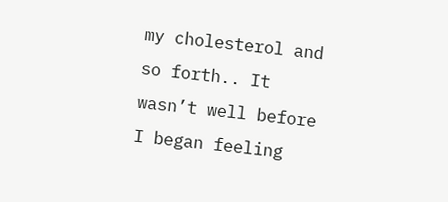my cholesterol and so forth.. It wasn’t well before I began feeling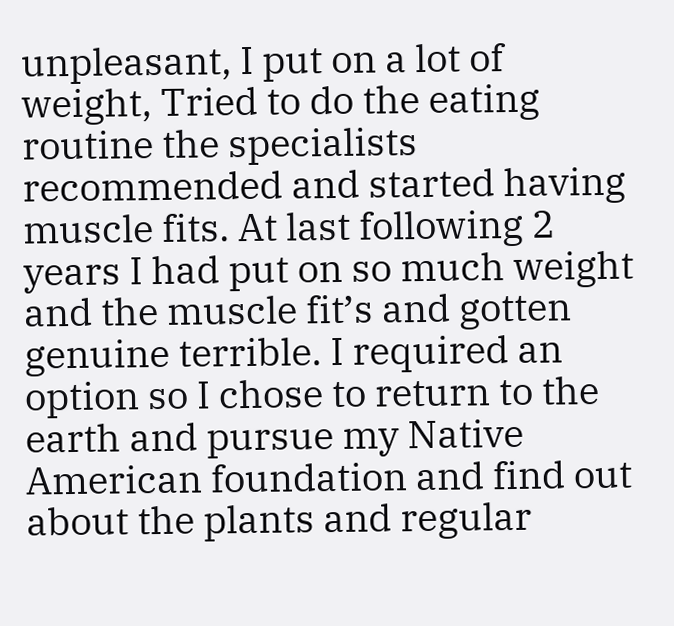unpleasant, I put on a lot of weight, Tried to do the eating routine the specialists recommended and started having muscle fits. At last following 2 years I had put on so much weight and the muscle fit’s and gotten genuine terrible. I required an option so I chose to return to the earth and pursue my Native American foundation and find out about the plants and regular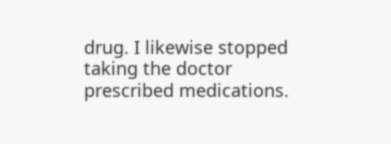drug. I likewise stopped taking the doctor prescribed medications.